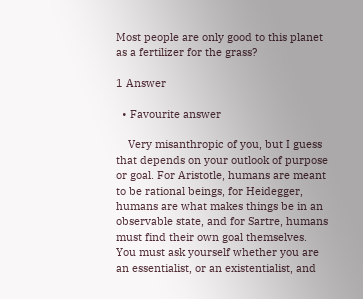Most people are only good to this planet as a fertilizer for the grass?

1 Answer

  • Favourite answer

    Very misanthropic of you, but I guess that depends on your outlook of purpose or goal. For Aristotle, humans are meant to be rational beings, for Heidegger, humans are what makes things be in an observable state, and for Sartre, humans must find their own goal themselves. You must ask yourself whether you are an essentialist, or an existentialist, and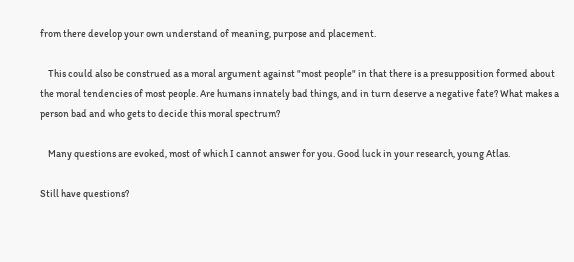from there develop your own understand of meaning, purpose and placement.

    This could also be construed as a moral argument against "most people" in that there is a presupposition formed about the moral tendencies of most people. Are humans innately bad things, and in turn deserve a negative fate? What makes a person bad and who gets to decide this moral spectrum?

    Many questions are evoked, most of which I cannot answer for you. Good luck in your research, young Atlas.

Still have questions?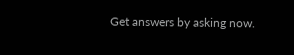Get answers by asking now.